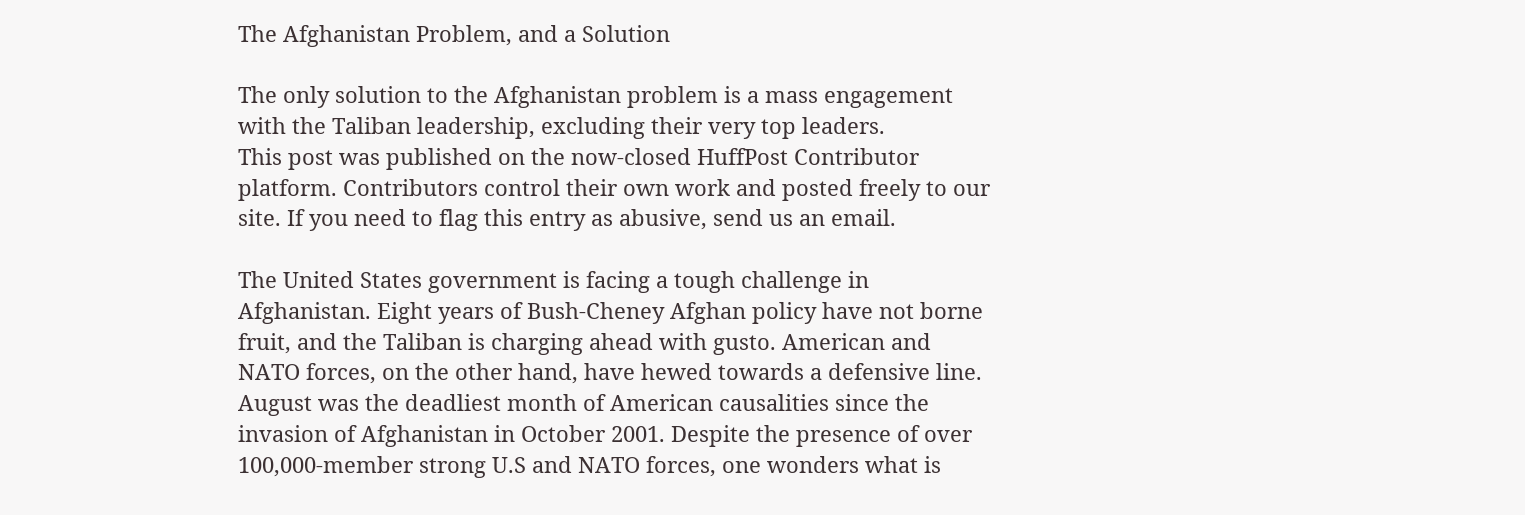The Afghanistan Problem, and a Solution

The only solution to the Afghanistan problem is a mass engagement with the Taliban leadership, excluding their very top leaders.
This post was published on the now-closed HuffPost Contributor platform. Contributors control their own work and posted freely to our site. If you need to flag this entry as abusive, send us an email.

The United States government is facing a tough challenge in Afghanistan. Eight years of Bush-Cheney Afghan policy have not borne fruit, and the Taliban is charging ahead with gusto. American and NATO forces, on the other hand, have hewed towards a defensive line. August was the deadliest month of American causalities since the invasion of Afghanistan in October 2001. Despite the presence of over 100,000-member strong U.S and NATO forces, one wonders what is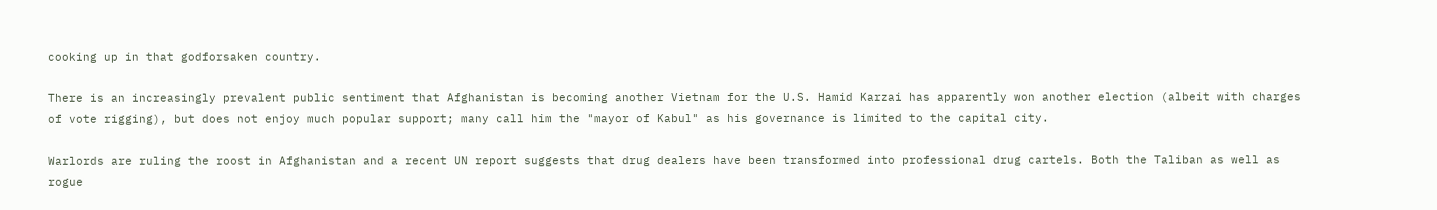cooking up in that godforsaken country.

There is an increasingly prevalent public sentiment that Afghanistan is becoming another Vietnam for the U.S. Hamid Karzai has apparently won another election (albeit with charges of vote rigging), but does not enjoy much popular support; many call him the "mayor of Kabul" as his governance is limited to the capital city.

Warlords are ruling the roost in Afghanistan and a recent UN report suggests that drug dealers have been transformed into professional drug cartels. Both the Taliban as well as rogue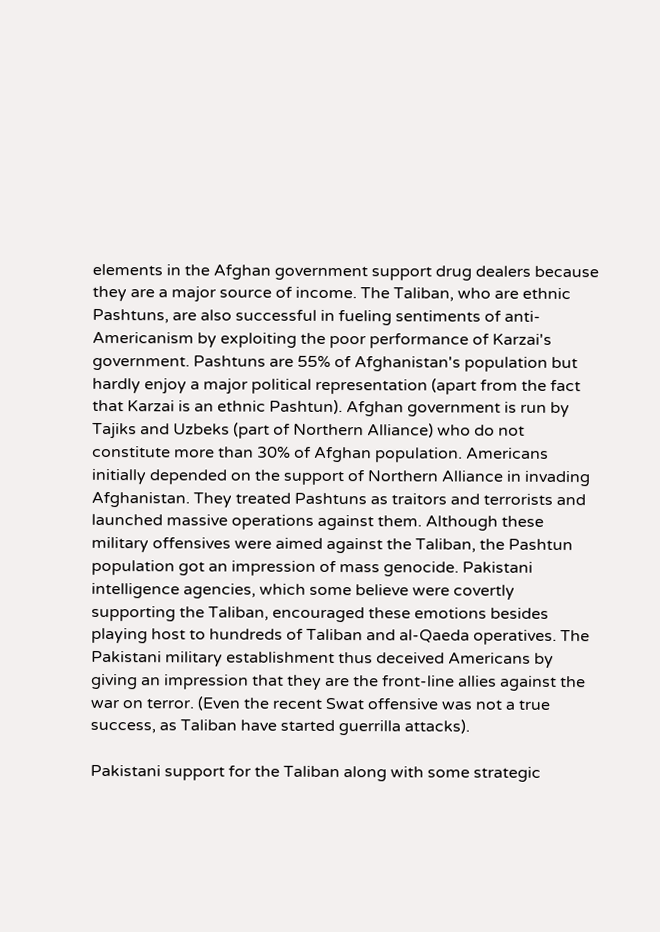elements in the Afghan government support drug dealers because they are a major source of income. The Taliban, who are ethnic Pashtuns, are also successful in fueling sentiments of anti-Americanism by exploiting the poor performance of Karzai's government. Pashtuns are 55% of Afghanistan's population but hardly enjoy a major political representation (apart from the fact that Karzai is an ethnic Pashtun). Afghan government is run by Tajiks and Uzbeks (part of Northern Alliance) who do not constitute more than 30% of Afghan population. Americans initially depended on the support of Northern Alliance in invading Afghanistan. They treated Pashtuns as traitors and terrorists and launched massive operations against them. Although these military offensives were aimed against the Taliban, the Pashtun population got an impression of mass genocide. Pakistani intelligence agencies, which some believe were covertly supporting the Taliban, encouraged these emotions besides playing host to hundreds of Taliban and al-Qaeda operatives. The Pakistani military establishment thus deceived Americans by giving an impression that they are the front-line allies against the war on terror. (Even the recent Swat offensive was not a true success, as Taliban have started guerrilla attacks).

Pakistani support for the Taliban along with some strategic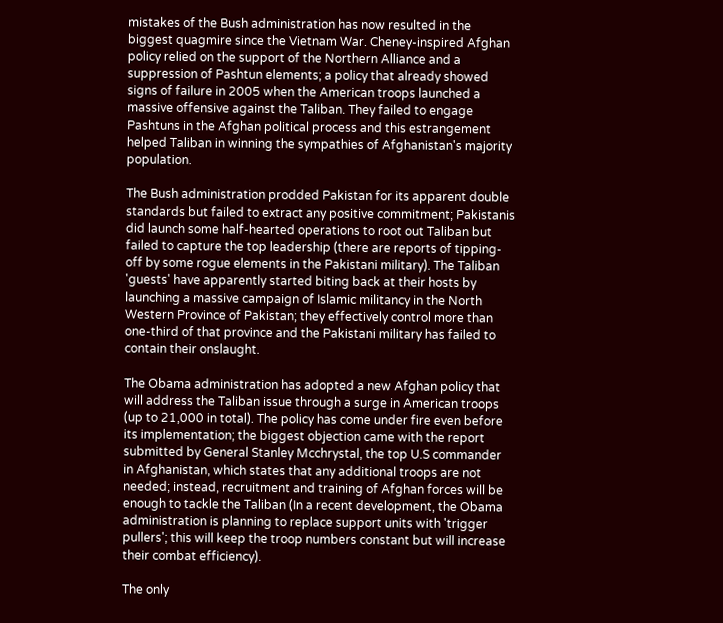mistakes of the Bush administration has now resulted in the biggest quagmire since the Vietnam War. Cheney-inspired Afghan policy relied on the support of the Northern Alliance and a suppression of Pashtun elements; a policy that already showed signs of failure in 2005 when the American troops launched a massive offensive against the Taliban. They failed to engage Pashtuns in the Afghan political process and this estrangement helped Taliban in winning the sympathies of Afghanistan's majority population.

The Bush administration prodded Pakistan for its apparent double standards but failed to extract any positive commitment; Pakistanis did launch some half-hearted operations to root out Taliban but failed to capture the top leadership (there are reports of tipping-off by some rogue elements in the Pakistani military). The Taliban 'guests' have apparently started biting back at their hosts by launching a massive campaign of Islamic militancy in the North Western Province of Pakistan; they effectively control more than one-third of that province and the Pakistani military has failed to contain their onslaught.

The Obama administration has adopted a new Afghan policy that will address the Taliban issue through a surge in American troops (up to 21,000 in total). The policy has come under fire even before its implementation; the biggest objection came with the report submitted by General Stanley Mcchrystal, the top U.S commander in Afghanistan, which states that any additional troops are not needed; instead, recruitment and training of Afghan forces will be enough to tackle the Taliban (In a recent development, the Obama administration is planning to replace support units with 'trigger pullers'; this will keep the troop numbers constant but will increase their combat efficiency).

The only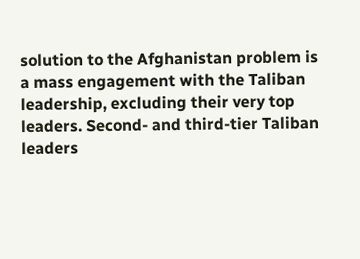solution to the Afghanistan problem is a mass engagement with the Taliban leadership, excluding their very top leaders. Second- and third-tier Taliban leaders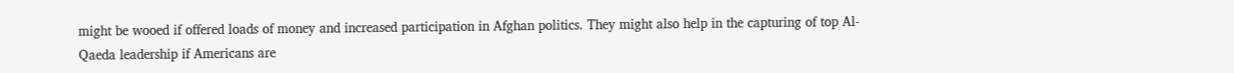might be wooed if offered loads of money and increased participation in Afghan politics. They might also help in the capturing of top Al-Qaeda leadership if Americans are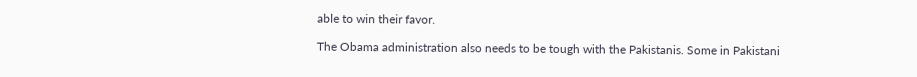able to win their favor.

The Obama administration also needs to be tough with the Pakistanis. Some in Pakistani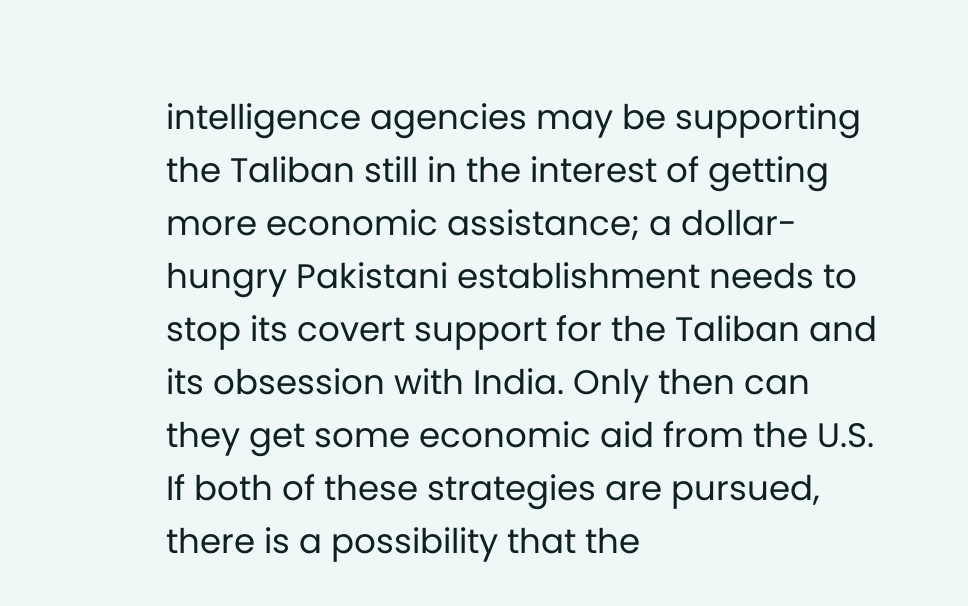intelligence agencies may be supporting the Taliban still in the interest of getting more economic assistance; a dollar-hungry Pakistani establishment needs to stop its covert support for the Taliban and its obsession with India. Only then can they get some economic aid from the U.S. If both of these strategies are pursued, there is a possibility that the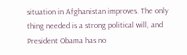situation in Afghanistan improves. The only thing needed is a strong political will, and President Obama has no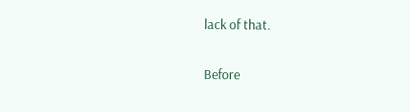lack of that.

Before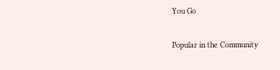You Go

Popular in the Community